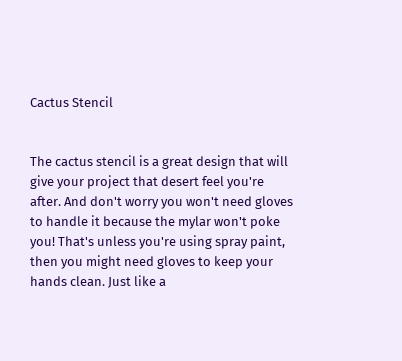Cactus Stencil


The cactus stencil is a great design that will give your project that desert feel you're after. And don't worry you won't need gloves to handle it because the mylar won't poke you! That's unless you're using spray paint, then you might need gloves to keep your hands clean. Just like a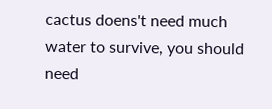cactus doens't need much water to survive, you should need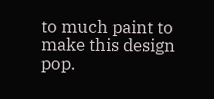to much paint to make this design pop.